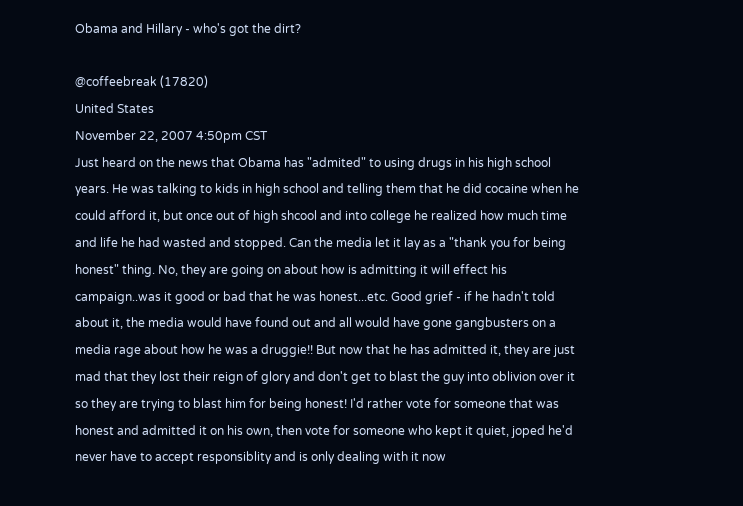Obama and Hillary - who's got the dirt?

@coffeebreak (17820)
United States
November 22, 2007 4:50pm CST
Just heard on the news that Obama has "admited" to using drugs in his high school years. He was talking to kids in high school and telling them that he did cocaine when he could afford it, but once out of high shcool and into college he realized how much time and life he had wasted and stopped. Can the media let it lay as a "thank you for being honest" thing. No, they are going on about how is admitting it will effect his campaign..was it good or bad that he was honest...etc. Good grief - if he hadn't told about it, the media would have found out and all would have gone gangbusters on a media rage about how he was a druggie!! But now that he has admitted it, they are just mad that they lost their reign of glory and don't get to blast the guy into oblivion over it so they are trying to blast him for being honest! I'd rather vote for someone that was honest and admitted it on his own, then vote for someone who kept it quiet, joped he'd never have to accept responsiblity and is only dealing with it now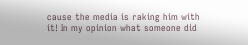cause the media is raking him with it! In my opinion what someone did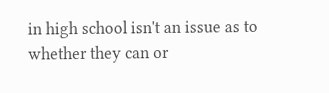in high school isn't an issue as to whether they can or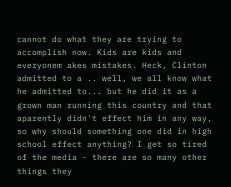cannot do what they are trying to accomplish now. Kids are kids and everyonem akes mistakes. Heck, Clinton admitted to a .. well, we all know what he admitted to... but he did it as a grown man running this country and that aparently didn't effect him in any way, so why should something one did in high school effect anything? I get so tired of the media - there are so many other things they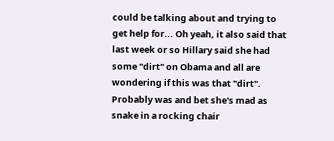could be talking about and trying to get help for... Oh yeah, it also said that last week or so Hillary said she had some "dirt" on Obama and all are wondering if this was that "dirt". Probably was and bet she's mad as snake in a rocking chair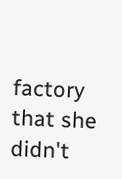factory that she didn't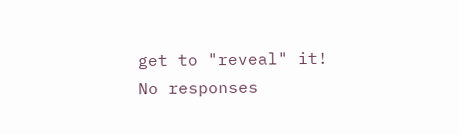get to "reveal" it!
No responses